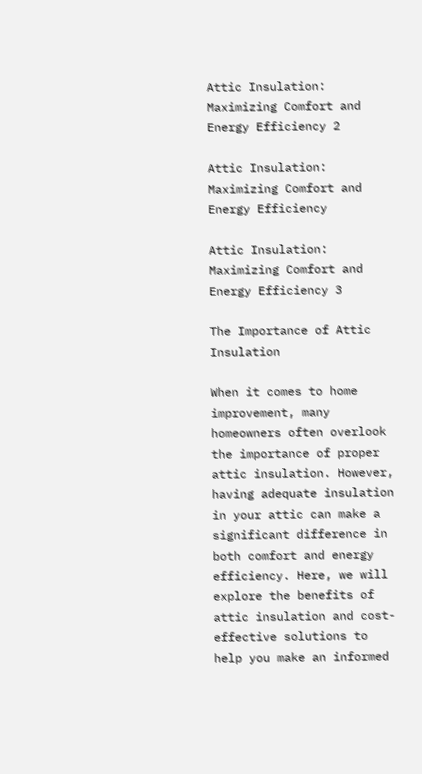Attic Insulation: Maximizing Comfort and Energy Efficiency 2

Attic Insulation: Maximizing Comfort and Energy Efficiency

Attic Insulation: Maximizing Comfort and Energy Efficiency 3

The Importance of Attic Insulation

When it comes to home improvement, many homeowners often overlook the importance of proper attic insulation. However, having adequate insulation in your attic can make a significant difference in both comfort and energy efficiency. Here, we will explore the benefits of attic insulation and cost-effective solutions to help you make an informed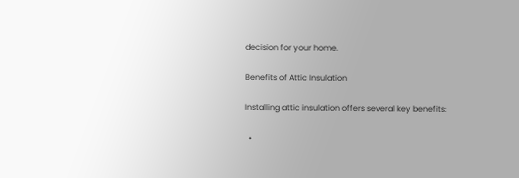decision for your home.

Benefits of Attic Insulation

Installing attic insulation offers several key benefits:

  •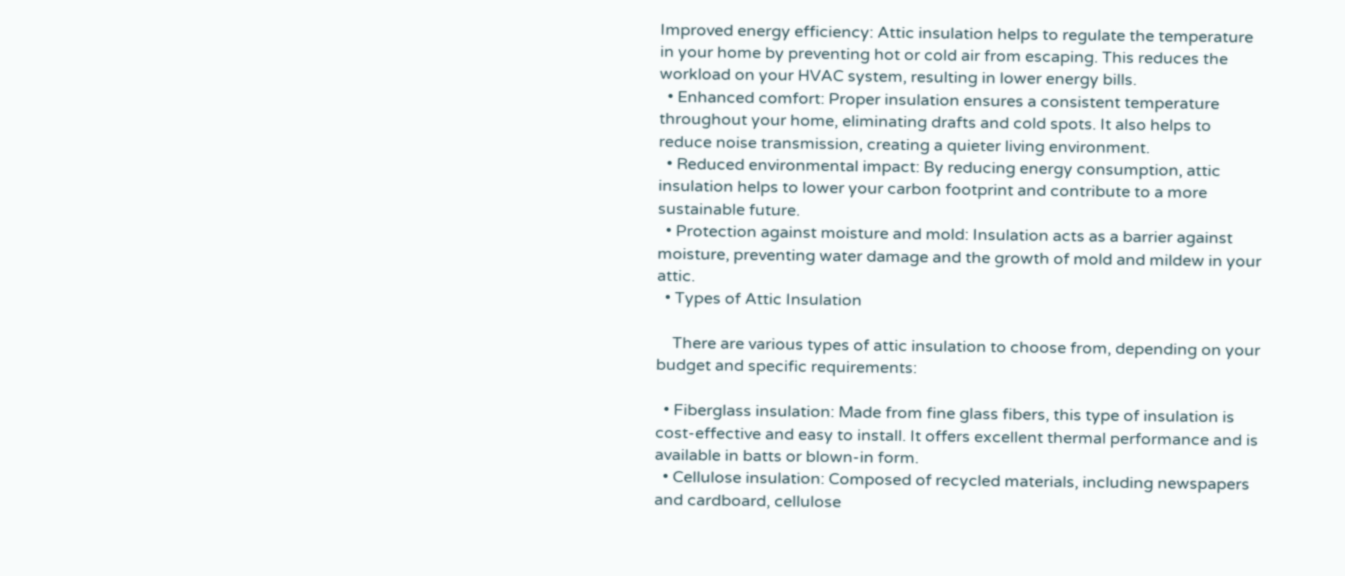Improved energy efficiency: Attic insulation helps to regulate the temperature in your home by preventing hot or cold air from escaping. This reduces the workload on your HVAC system, resulting in lower energy bills.
  • Enhanced comfort: Proper insulation ensures a consistent temperature throughout your home, eliminating drafts and cold spots. It also helps to reduce noise transmission, creating a quieter living environment.
  • Reduced environmental impact: By reducing energy consumption, attic insulation helps to lower your carbon footprint and contribute to a more sustainable future.
  • Protection against moisture and mold: Insulation acts as a barrier against moisture, preventing water damage and the growth of mold and mildew in your attic.
  • Types of Attic Insulation

    There are various types of attic insulation to choose from, depending on your budget and specific requirements:

  • Fiberglass insulation: Made from fine glass fibers, this type of insulation is cost-effective and easy to install. It offers excellent thermal performance and is available in batts or blown-in form.
  • Cellulose insulation: Composed of recycled materials, including newspapers and cardboard, cellulose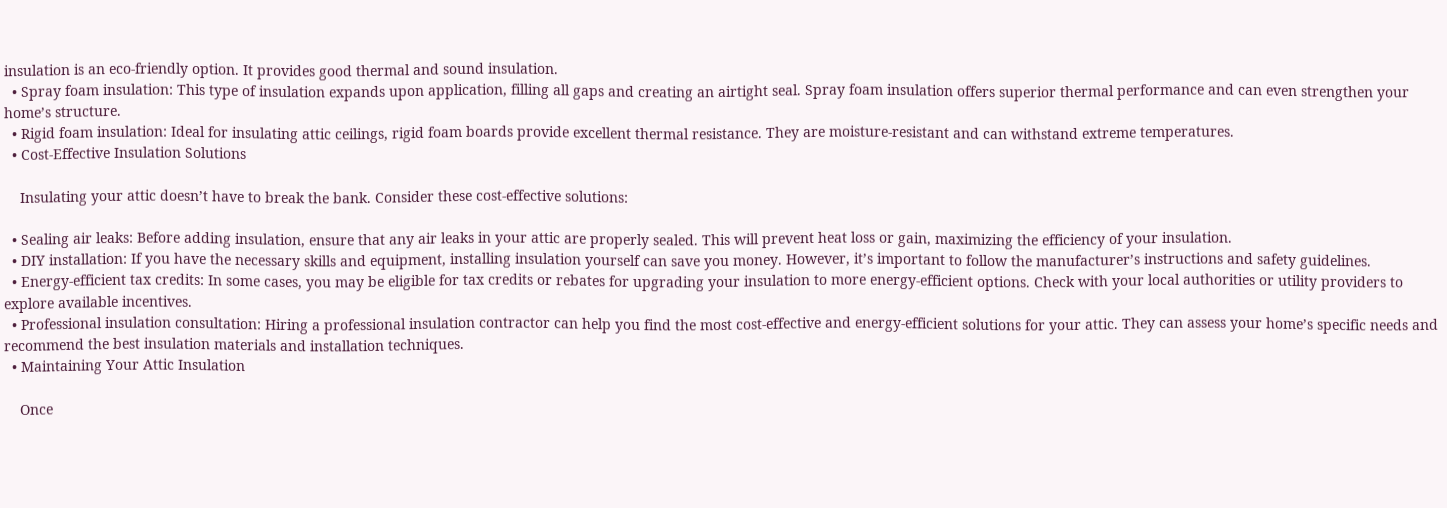insulation is an eco-friendly option. It provides good thermal and sound insulation.
  • Spray foam insulation: This type of insulation expands upon application, filling all gaps and creating an airtight seal. Spray foam insulation offers superior thermal performance and can even strengthen your home’s structure.
  • Rigid foam insulation: Ideal for insulating attic ceilings, rigid foam boards provide excellent thermal resistance. They are moisture-resistant and can withstand extreme temperatures.
  • Cost-Effective Insulation Solutions

    Insulating your attic doesn’t have to break the bank. Consider these cost-effective solutions:

  • Sealing air leaks: Before adding insulation, ensure that any air leaks in your attic are properly sealed. This will prevent heat loss or gain, maximizing the efficiency of your insulation.
  • DIY installation: If you have the necessary skills and equipment, installing insulation yourself can save you money. However, it’s important to follow the manufacturer’s instructions and safety guidelines.
  • Energy-efficient tax credits: In some cases, you may be eligible for tax credits or rebates for upgrading your insulation to more energy-efficient options. Check with your local authorities or utility providers to explore available incentives.
  • Professional insulation consultation: Hiring a professional insulation contractor can help you find the most cost-effective and energy-efficient solutions for your attic. They can assess your home’s specific needs and recommend the best insulation materials and installation techniques.
  • Maintaining Your Attic Insulation

    Once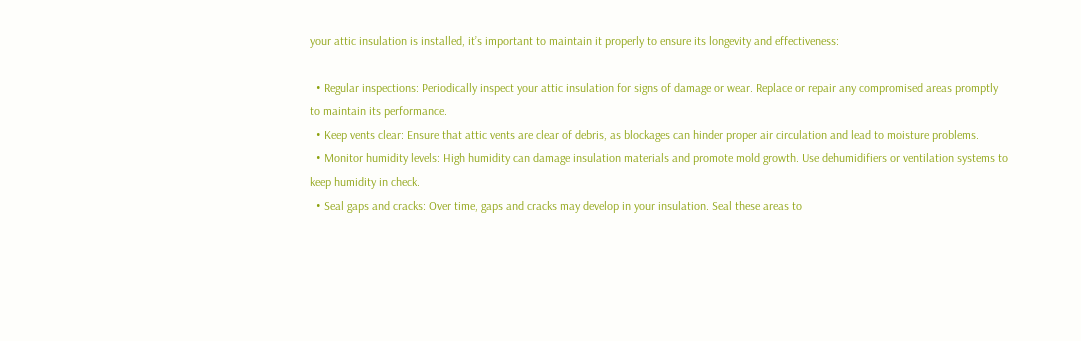your attic insulation is installed, it’s important to maintain it properly to ensure its longevity and effectiveness:

  • Regular inspections: Periodically inspect your attic insulation for signs of damage or wear. Replace or repair any compromised areas promptly to maintain its performance.
  • Keep vents clear: Ensure that attic vents are clear of debris, as blockages can hinder proper air circulation and lead to moisture problems.
  • Monitor humidity levels: High humidity can damage insulation materials and promote mold growth. Use dehumidifiers or ventilation systems to keep humidity in check.
  • Seal gaps and cracks: Over time, gaps and cracks may develop in your insulation. Seal these areas to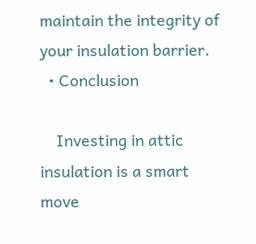maintain the integrity of your insulation barrier.
  • Conclusion

    Investing in attic insulation is a smart move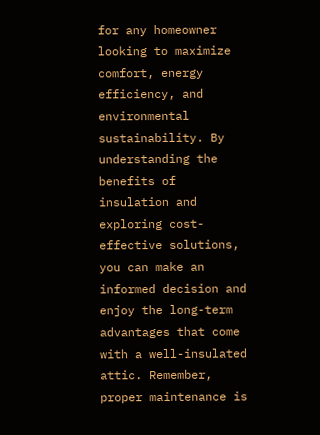for any homeowner looking to maximize comfort, energy efficiency, and environmental sustainability. By understanding the benefits of insulation and exploring cost-effective solutions, you can make an informed decision and enjoy the long-term advantages that come with a well-insulated attic. Remember, proper maintenance is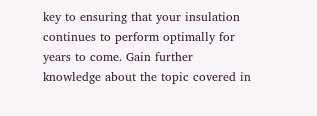key to ensuring that your insulation continues to perform optimally for years to come. Gain further knowledge about the topic covered in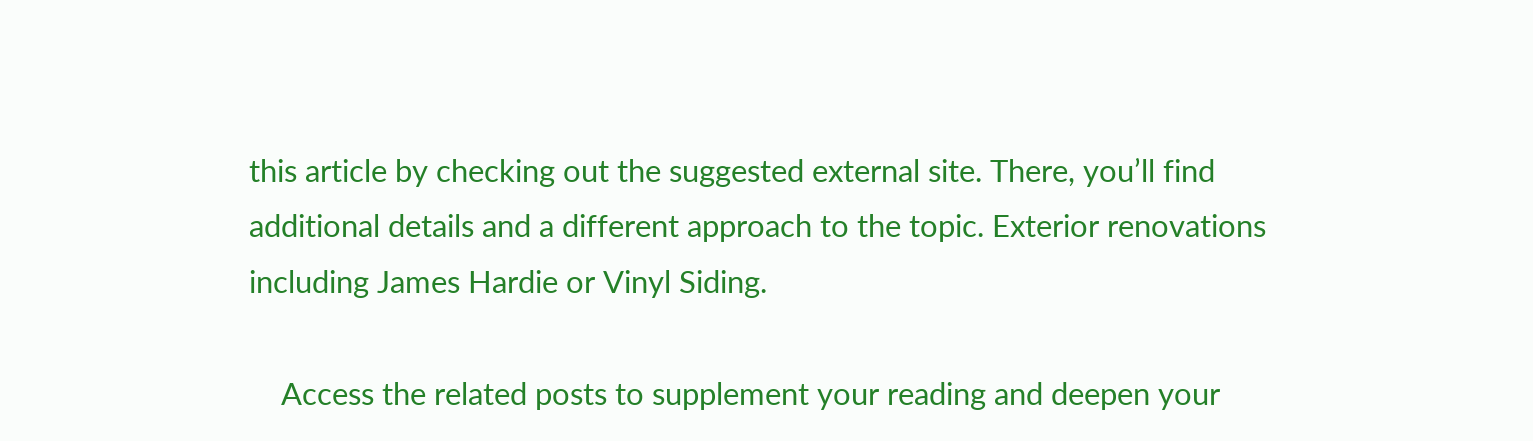this article by checking out the suggested external site. There, you’ll find additional details and a different approach to the topic. Exterior renovations including James Hardie or Vinyl Siding.

    Access the related posts to supplement your reading and deepen your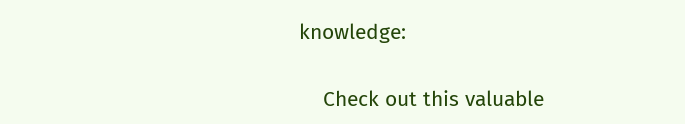knowledge:

    Check out this valuable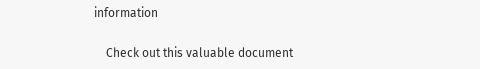information

    Check out this valuable document